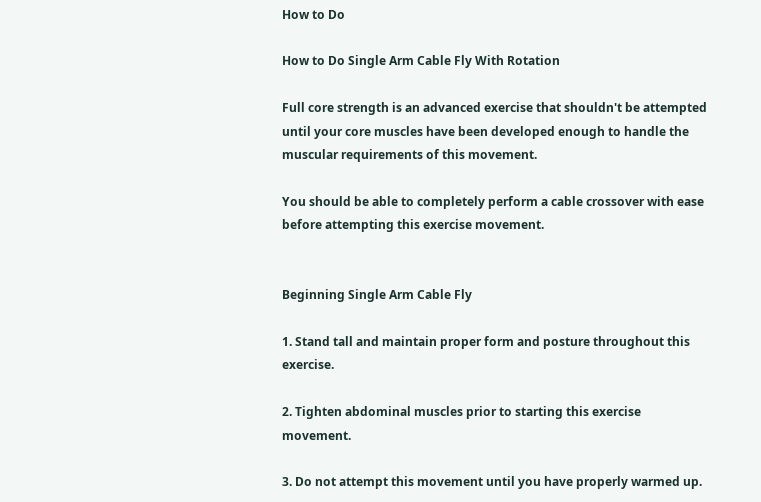How to Do

How to Do Single Arm Cable Fly With Rotation

Full core strength is an advanced exercise that shouldn't be attempted until your core muscles have been developed enough to handle the muscular requirements of this movement.

You should be able to completely perform a cable crossover with ease before attempting this exercise movement.


Beginning Single Arm Cable Fly

1. Stand tall and maintain proper form and posture throughout this exercise.

2. Tighten abdominal muscles prior to starting this exercise movement.

3. Do not attempt this movement until you have properly warmed up.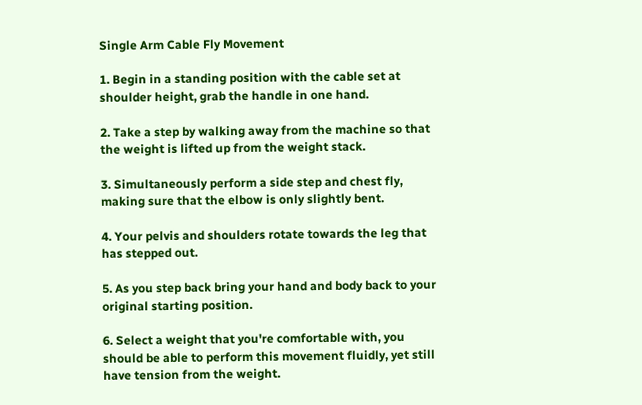Single Arm Cable Fly Movement

1. Begin in a standing position with the cable set at shoulder height, grab the handle in one hand.

2. Take a step by walking away from the machine so that the weight is lifted up from the weight stack.

3. Simultaneously perform a side step and chest fly, making sure that the elbow is only slightly bent.

4. Your pelvis and shoulders rotate towards the leg that has stepped out.

5. As you step back bring your hand and body back to your original starting position.

6. Select a weight that you're comfortable with, you should be able to perform this movement fluidly, yet still have tension from the weight.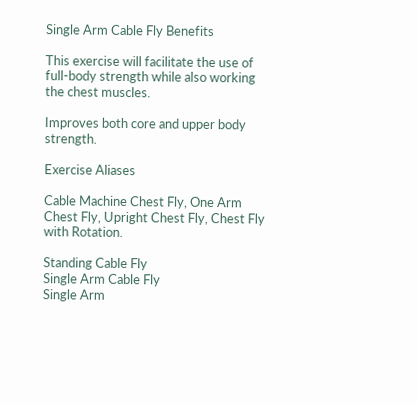Single Arm Cable Fly Benefits

This exercise will facilitate the use of full-body strength while also working the chest muscles.

Improves both core and upper body strength.

Exercise Aliases

Cable Machine Chest Fly, One Arm Chest Fly, Upright Chest Fly, Chest Fly with Rotation.

Standing Cable Fly
Single Arm Cable Fly
Single Arm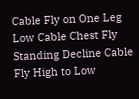Cable Fly on One Leg
Low Cable Chest Fly
Standing Decline Cable Fly High to Low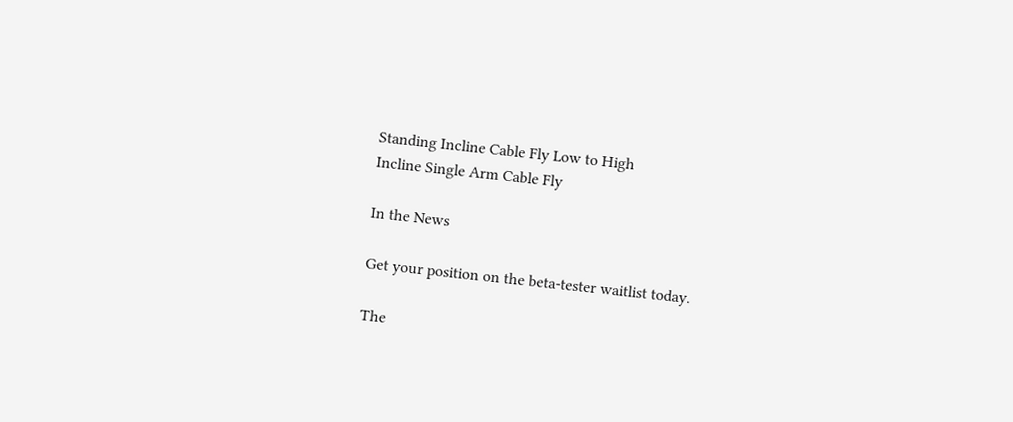Standing Incline Cable Fly Low to High
Incline Single Arm Cable Fly

In the News

Get your position on the beta-tester waitlist today.

The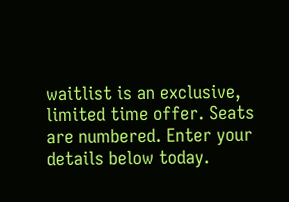waitlist is an exclusive, limited time offer. Seats are numbered. Enter your details below today.